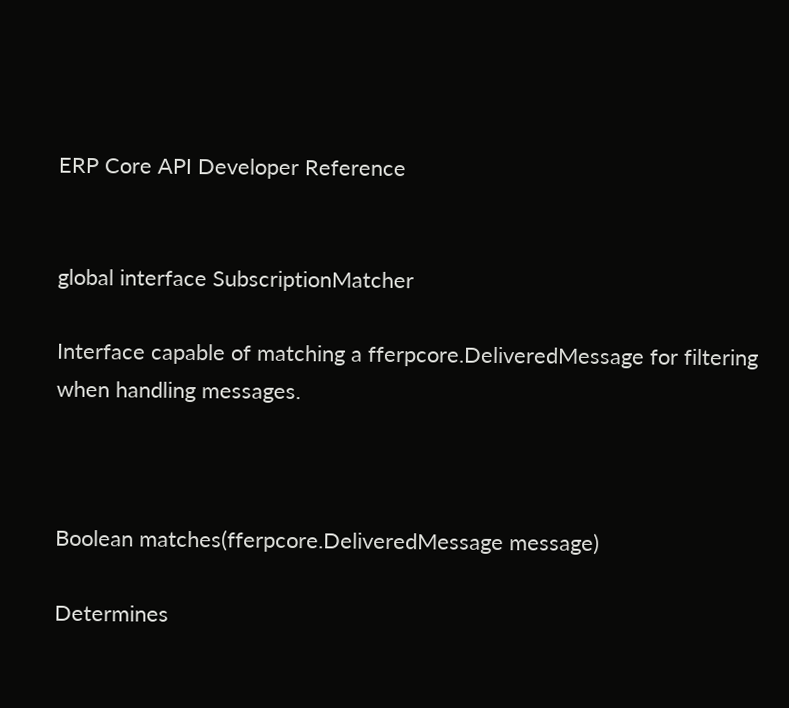ERP Core API Developer Reference


global interface SubscriptionMatcher

Interface capable of matching a fferpcore.DeliveredMessage for filtering when handling messages.



Boolean matches(fferpcore.DeliveredMessage message)

Determines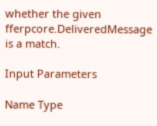whether the given fferpcore.DeliveredMessage is a match.

Input Parameters

Name Type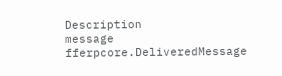Description
message fferpcore.DeliveredMessage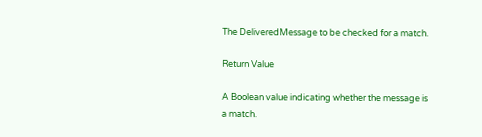The DeliveredMessage to be checked for a match.

Return Value

A Boolean value indicating whether the message is a match.